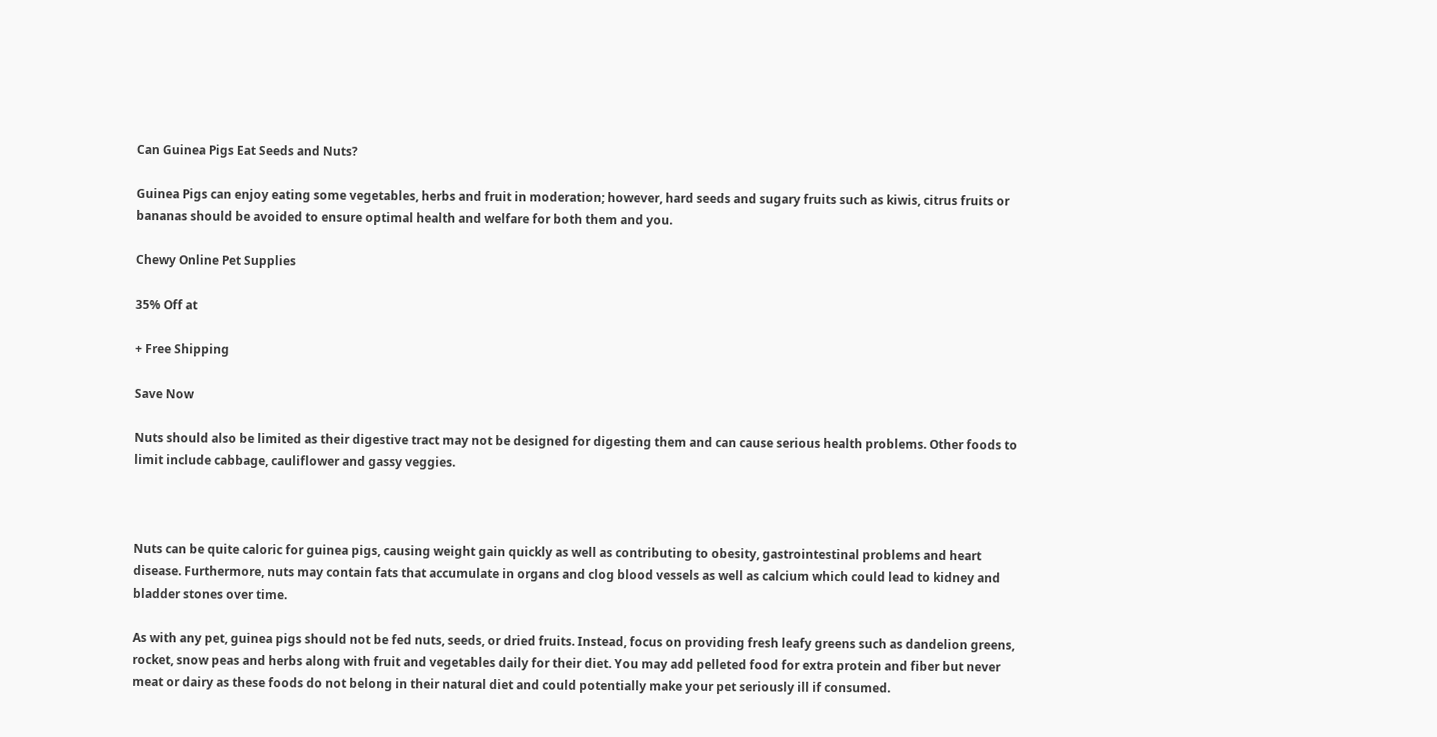Can Guinea Pigs Eat Seeds and Nuts?

Guinea Pigs can enjoy eating some vegetables, herbs and fruit in moderation; however, hard seeds and sugary fruits such as kiwis, citrus fruits or bananas should be avoided to ensure optimal health and welfare for both them and you.

Chewy Online Pet Supplies

35% Off at

+ Free Shipping

Save Now

Nuts should also be limited as their digestive tract may not be designed for digesting them and can cause serious health problems. Other foods to limit include cabbage, cauliflower and gassy veggies.



Nuts can be quite caloric for guinea pigs, causing weight gain quickly as well as contributing to obesity, gastrointestinal problems and heart disease. Furthermore, nuts may contain fats that accumulate in organs and clog blood vessels as well as calcium which could lead to kidney and bladder stones over time.

As with any pet, guinea pigs should not be fed nuts, seeds, or dried fruits. Instead, focus on providing fresh leafy greens such as dandelion greens, rocket, snow peas and herbs along with fruit and vegetables daily for their diet. You may add pelleted food for extra protein and fiber but never meat or dairy as these foods do not belong in their natural diet and could potentially make your pet seriously ill if consumed.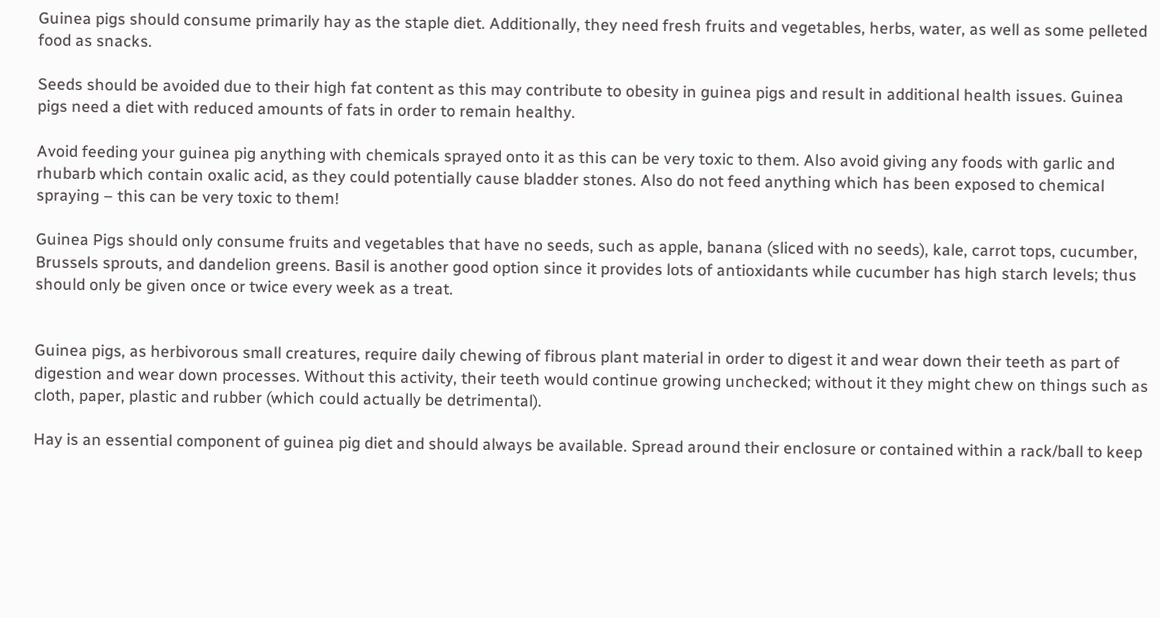Guinea pigs should consume primarily hay as the staple diet. Additionally, they need fresh fruits and vegetables, herbs, water, as well as some pelleted food as snacks.

Seeds should be avoided due to their high fat content as this may contribute to obesity in guinea pigs and result in additional health issues. Guinea pigs need a diet with reduced amounts of fats in order to remain healthy.

Avoid feeding your guinea pig anything with chemicals sprayed onto it as this can be very toxic to them. Also avoid giving any foods with garlic and rhubarb which contain oxalic acid, as they could potentially cause bladder stones. Also do not feed anything which has been exposed to chemical spraying – this can be very toxic to them!

Guinea Pigs should only consume fruits and vegetables that have no seeds, such as apple, banana (sliced with no seeds), kale, carrot tops, cucumber, Brussels sprouts, and dandelion greens. Basil is another good option since it provides lots of antioxidants while cucumber has high starch levels; thus should only be given once or twice every week as a treat.


Guinea pigs, as herbivorous small creatures, require daily chewing of fibrous plant material in order to digest it and wear down their teeth as part of digestion and wear down processes. Without this activity, their teeth would continue growing unchecked; without it they might chew on things such as cloth, paper, plastic and rubber (which could actually be detrimental).

Hay is an essential component of guinea pig diet and should always be available. Spread around their enclosure or contained within a rack/ball to keep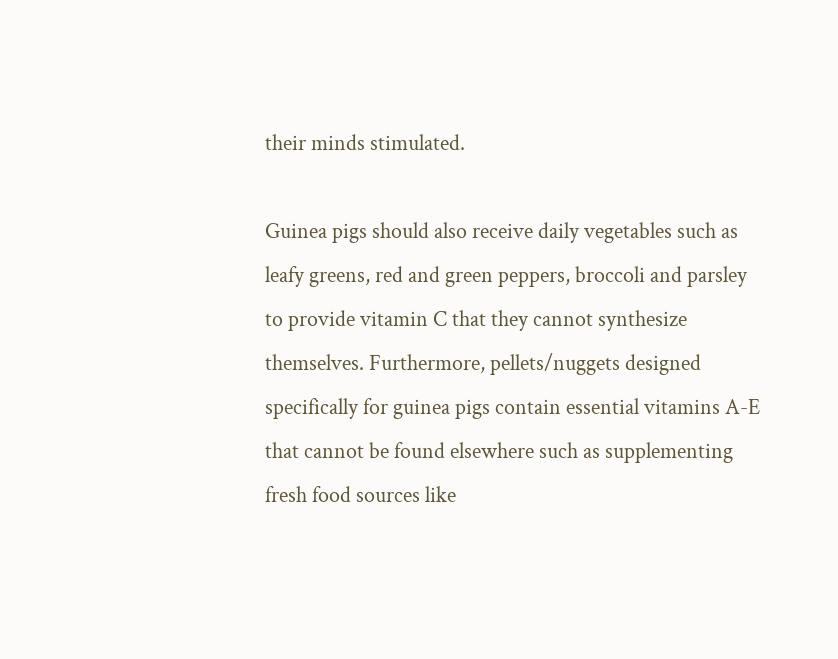their minds stimulated.

Guinea pigs should also receive daily vegetables such as leafy greens, red and green peppers, broccoli and parsley to provide vitamin C that they cannot synthesize themselves. Furthermore, pellets/nuggets designed specifically for guinea pigs contain essential vitamins A-E that cannot be found elsewhere such as supplementing fresh food sources like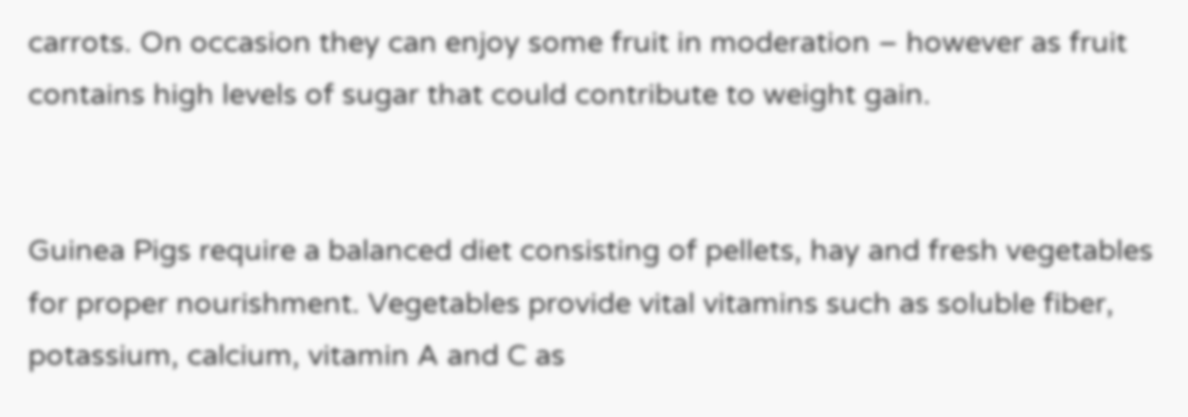carrots. On occasion they can enjoy some fruit in moderation – however as fruit contains high levels of sugar that could contribute to weight gain.


Guinea Pigs require a balanced diet consisting of pellets, hay and fresh vegetables for proper nourishment. Vegetables provide vital vitamins such as soluble fiber, potassium, calcium, vitamin A and C as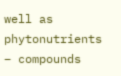well as phytonutrients – compounds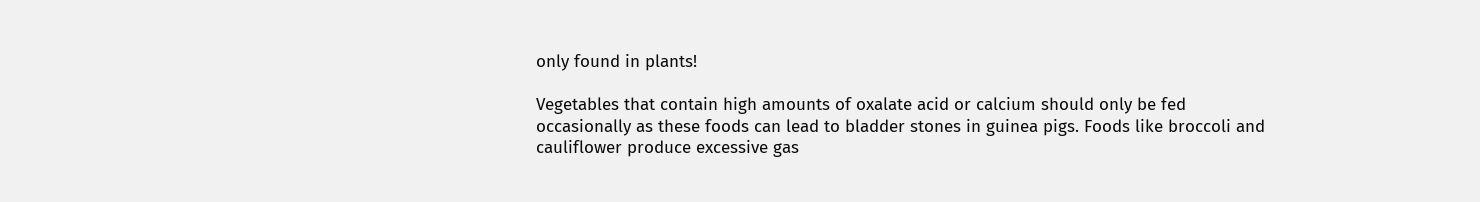only found in plants!

Vegetables that contain high amounts of oxalate acid or calcium should only be fed occasionally as these foods can lead to bladder stones in guinea pigs. Foods like broccoli and cauliflower produce excessive gas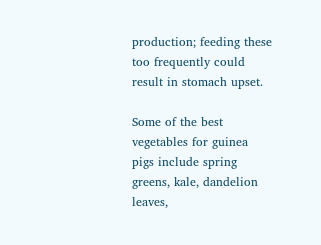production; feeding these too frequently could result in stomach upset.

Some of the best vegetables for guinea pigs include spring greens, kale, dandelion leaves,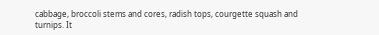cabbage, broccoli stems and cores, radish tops, courgette squash and turnips. It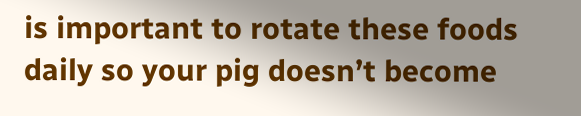is important to rotate these foods daily so your pig doesn’t become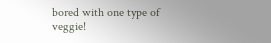bored with one type of veggie!